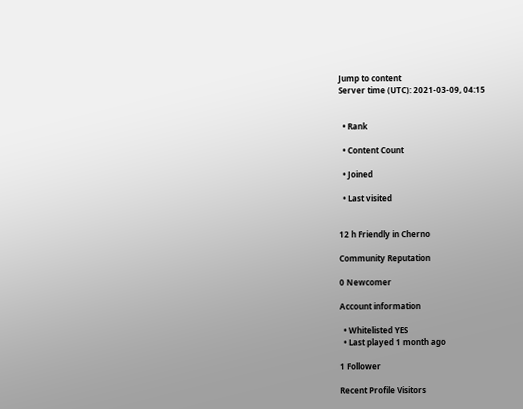Jump to content
Server time (UTC): 2021-03-09, 04:15


  • Rank

  • Content Count

  • Joined

  • Last visited


12 h Friendly in Cherno

Community Reputation

0 Newcomer

Account information

  • Whitelisted YES
  • Last played 1 month ago

1 Follower

Recent Profile Visitors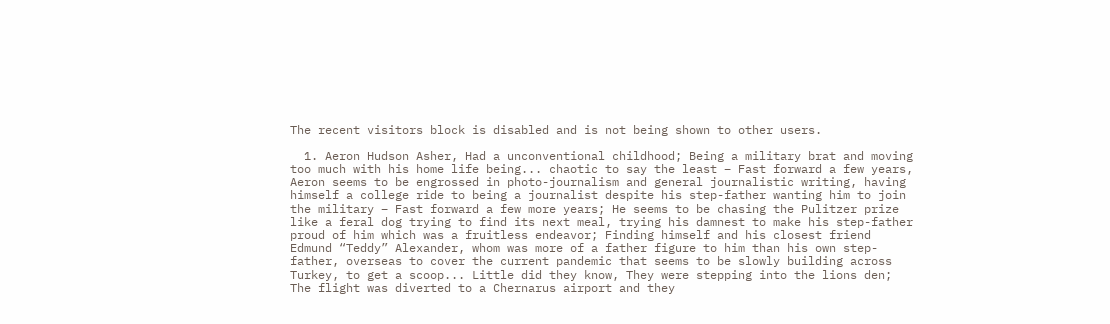The recent visitors block is disabled and is not being shown to other users.

  1. Aeron Hudson Asher, Had a unconventional childhood; Being a military brat and moving too much with his home life being... chaotic to say the least – Fast forward a few years, Aeron seems to be engrossed in photo-journalism and general journalistic writing, having himself a college ride to being a journalist despite his step-father wanting him to join the military – Fast forward a few more years; He seems to be chasing the Pulitzer prize like a feral dog trying to find its next meal, trying his damnest to make his step-father proud of him which was a fruitless endeavor; Finding himself and his closest friend Edmund “Teddy” Alexander, whom was more of a father figure to him than his own step-father, overseas to cover the current pandemic that seems to be slowly building across Turkey, to get a scoop... Little did they know, They were stepping into the lions den; The flight was diverted to a Chernarus airport and they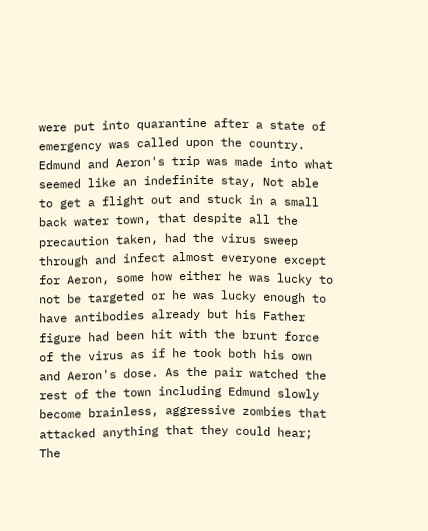were put into quarantine after a state of emergency was called upon the country. Edmund and Aeron's trip was made into what seemed like an indefinite stay, Not able to get a flight out and stuck in a small back water town, that despite all the precaution taken, had the virus sweep through and infect almost everyone except for Aeron, some how either he was lucky to not be targeted or he was lucky enough to have antibodies already but his Father figure had been hit with the brunt force of the virus as if he took both his own and Aeron's dose. As the pair watched the rest of the town including Edmund slowly become brainless, aggressive zombies that attacked anything that they could hear; The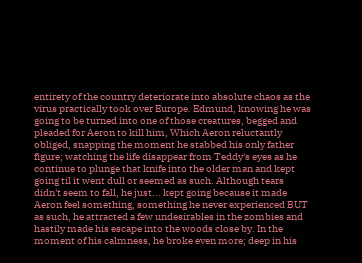entirety of the country deteriorate into absolute chaos as the virus practically took over Europe. Edmund, knowing he was going to be turned into one of those creatures, begged and pleaded for Aeron to kill him, Which Aeron reluctantly obliged, snapping the moment he stabbed his only father figure; watching the life disappear from Teddy's eyes as he continue to plunge that knife into the older man and kept going til it went dull or seemed as such. Although tears didn't seem to fall, he just... kept going because it made Aeron feel something, something he never experienced BUT as such, he attracted a few undesirables in the zombies and hastily made his escape into the woods close by. In the moment of his calmness, he broke even more; deep in his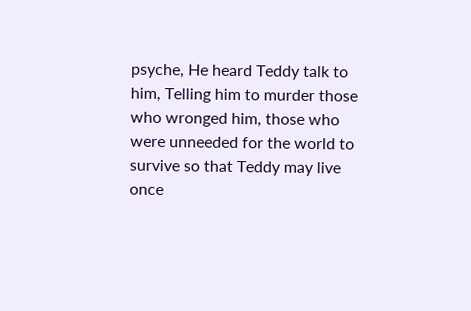psyche, He heard Teddy talk to him, Telling him to murder those who wronged him, those who were unneeded for the world to survive so that Teddy may live once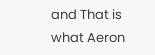and That is what Aeron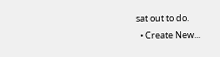sat out to do.
  • Create New...